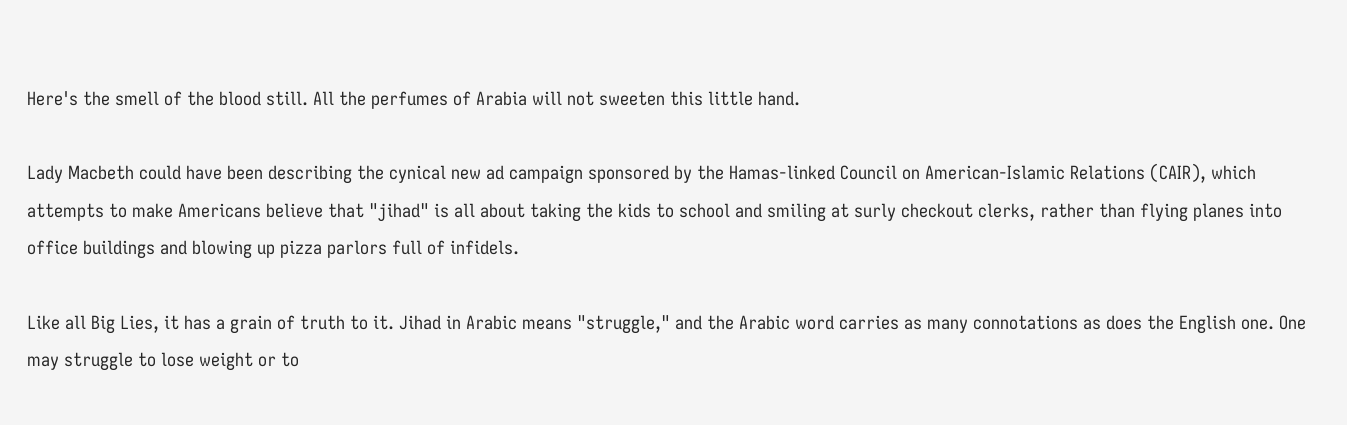Here's the smell of the blood still. All the perfumes of Arabia will not sweeten this little hand.

Lady Macbeth could have been describing the cynical new ad campaign sponsored by the Hamas-linked Council on American-Islamic Relations (CAIR), which attempts to make Americans believe that "jihad" is all about taking the kids to school and smiling at surly checkout clerks, rather than flying planes into office buildings and blowing up pizza parlors full of infidels.

Like all Big Lies, it has a grain of truth to it. Jihad in Arabic means "struggle," and the Arabic word carries as many connotations as does the English one. One may struggle to lose weight or to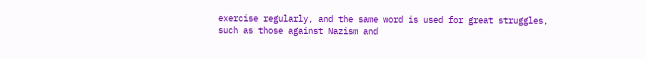exercise regularly, and the same word is used for great struggles, such as those against Nazism and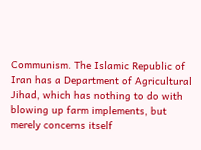Communism. The Islamic Republic of Iran has a Department of Agricultural Jihad, which has nothing to do with blowing up farm implements, but merely concerns itself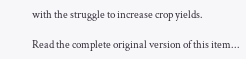with the struggle to increase crop yields.

Read the complete original version of this item...